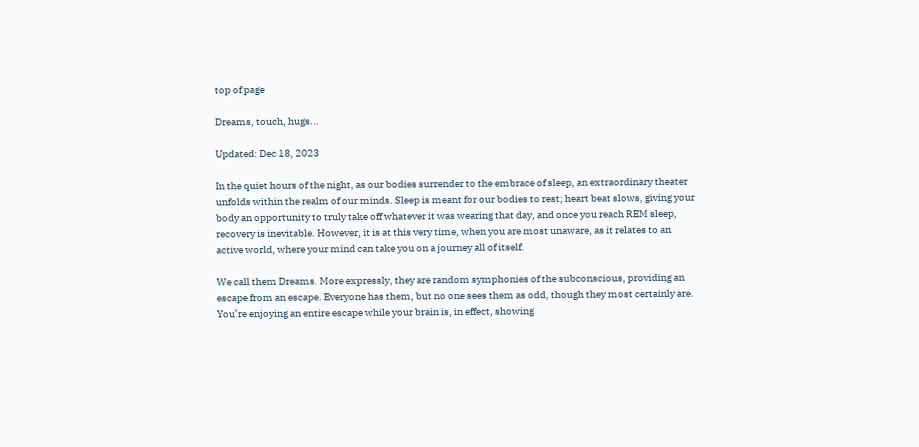top of page

Dreams, touch, hugs...

Updated: Dec 18, 2023

In the quiet hours of the night, as our bodies surrender to the embrace of sleep, an extraordinary theater unfolds within the realm of our minds. Sleep is meant for our bodies to rest; heart beat slows, giving your body an opportunity to truly take off whatever it was wearing that day, and once you reach REM sleep, recovery is inevitable. However, it is at this very time, when you are most unaware, as it relates to an active world, where your mind can take you on a journey all of itself.

We call them Dreams. More expressly, they are random symphonies of the subconscious, providing an escape from an escape. Everyone has them, but no one sees them as odd, though they most certainly are. You’re enjoying an entire escape while your brain is, in effect, showing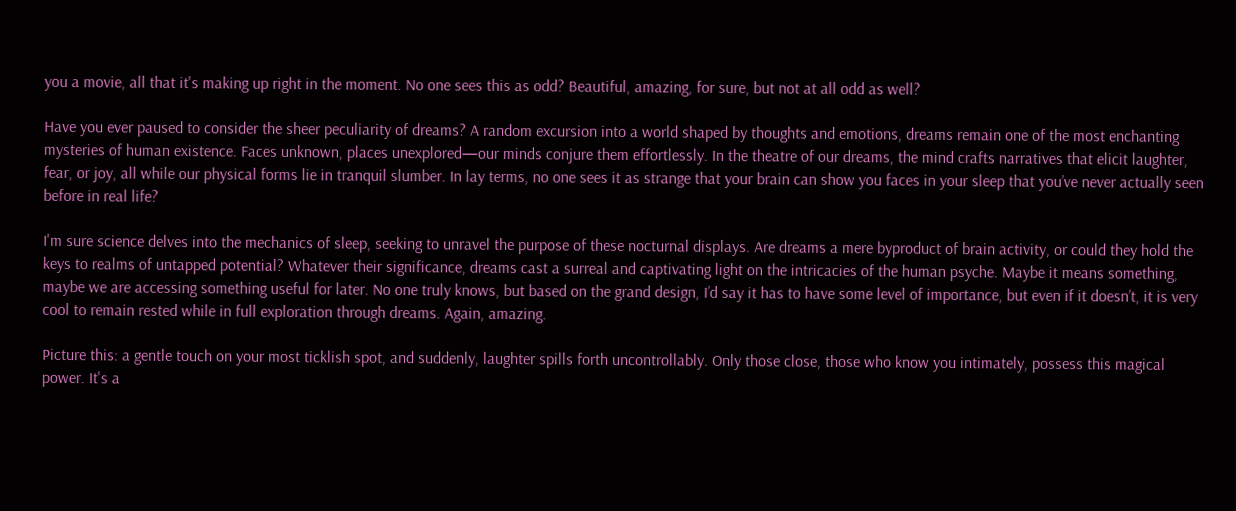you a movie, all that it's making up right in the moment. No one sees this as odd? Beautiful, amazing, for sure, but not at all odd as well?

Have you ever paused to consider the sheer peculiarity of dreams? A random excursion into a world shaped by thoughts and emotions, dreams remain one of the most enchanting mysteries of human existence. Faces unknown, places unexplored—our minds conjure them effortlessly. In the theatre of our dreams, the mind crafts narratives that elicit laughter, fear, or joy, all while our physical forms lie in tranquil slumber. In lay terms, no one sees it as strange that your brain can show you faces in your sleep that you’ve never actually seen before in real life?

I'm sure science delves into the mechanics of sleep, seeking to unravel the purpose of these nocturnal displays. Are dreams a mere byproduct of brain activity, or could they hold the keys to realms of untapped potential? Whatever their significance, dreams cast a surreal and captivating light on the intricacies of the human psyche. Maybe it means something, maybe we are accessing something useful for later. No one truly knows, but based on the grand design, I’d say it has to have some level of importance, but even if it doesn’t, it is very cool to remain rested while in full exploration through dreams. Again, amazing.

Picture this: a gentle touch on your most ticklish spot, and suddenly, laughter spills forth uncontrollably. Only those close, those who know you intimately, possess this magical power. It's a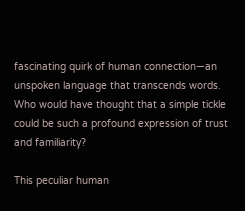fascinating quirk of human connection—an unspoken language that transcends words. Who would have thought that a simple tickle could be such a profound expression of trust and familiarity?

This peculiar human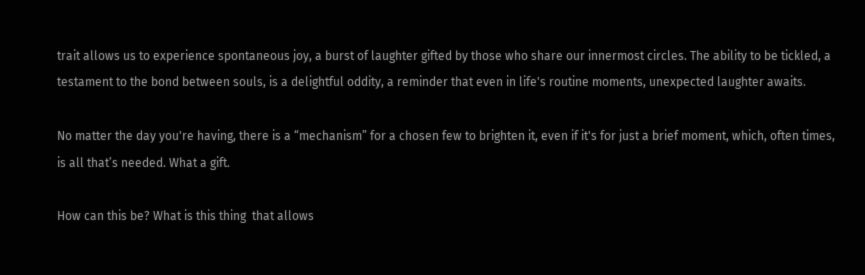trait allows us to experience spontaneous joy, a burst of laughter gifted by those who share our innermost circles. The ability to be tickled, a testament to the bond between souls, is a delightful oddity, a reminder that even in life's routine moments, unexpected laughter awaits.

No matter the day you're having, there is a “mechanism” for a chosen few to brighten it, even if it's for just a brief moment, which, often times, is all that’s needed. What a gift.

How can this be? What is this thing  that allows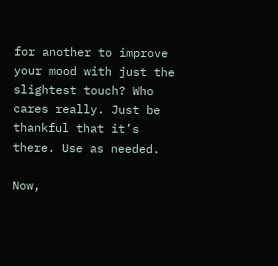for another to improve your mood with just the slightest touch? Who cares really. Just be thankful that it’s there. Use as needed.

Now,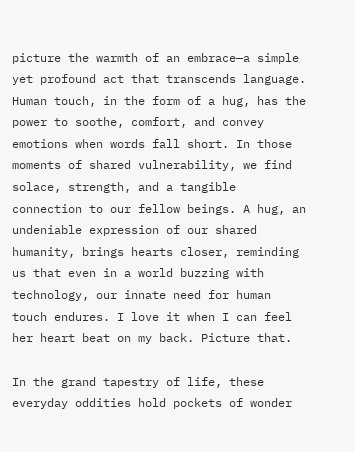picture the warmth of an embrace—a simple yet profound act that transcends language. Human touch, in the form of a hug, has the power to soothe, comfort, and convey emotions when words fall short. In those moments of shared vulnerability, we find solace, strength, and a tangible connection to our fellow beings. A hug, an undeniable expression of our shared humanity, brings hearts closer, reminding us that even in a world buzzing with technology, our innate need for human touch endures. I love it when I can feel her heart beat on my back. Picture that.

In the grand tapestry of life, these everyday oddities hold pockets of wonder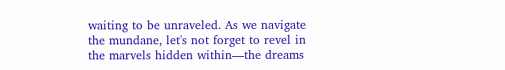waiting to be unraveled. As we navigate the mundane, let's not forget to revel in the marvels hidden within—the dreams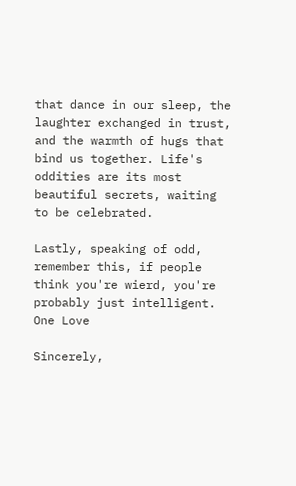that dance in our sleep, the laughter exchanged in trust, and the warmth of hugs that bind us together. Life's oddities are its most beautiful secrets, waiting to be celebrated.

Lastly, speaking of odd, remember this, if people think you're wierd, you're probably just intelligent. One Love

Sincerely,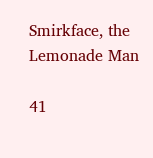Smirkface, the Lemonade Man

41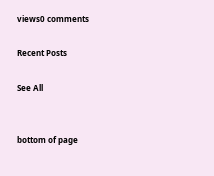views0 comments

Recent Posts

See All


bottom of page